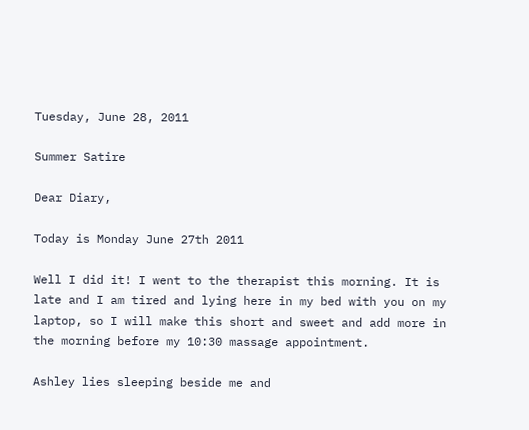Tuesday, June 28, 2011

Summer Satire

Dear Diary,

Today is Monday June 27th 2011

Well I did it! I went to the therapist this morning. It is late and I am tired and lying here in my bed with you on my laptop, so I will make this short and sweet and add more in the morning before my 10:30 massage appointment.

Ashley lies sleeping beside me and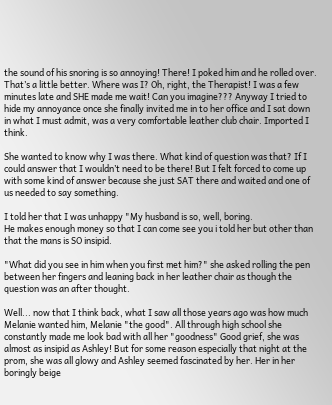the sound of his snoring is so annoying! There! I poked him and he rolled over. That’s a little better. Where was I? Oh, right, the Therapist! I was a few minutes late and SHE made me wait! Can you imagine??? Anyway I tried to hide my annoyance once she finally invited me in to her office and I sat down in what I must admit, was a very comfortable leather club chair. Imported I think.

She wanted to know why I was there. What kind of question was that? If I could answer that I wouldn’t need to be there! But I felt forced to come up with some kind of answer because she just SAT there and waited and one of us needed to say something.

I told her that I was unhappy "My husband is so, well, boring.
He makes enough money so that I can come see you i told her but other than that the mans is SO insipid.

"What did you see in him when you first met him?" she asked rolling the pen between her fingers and leaning back in her leather chair as though the question was an after thought.

Well... now that I think back, what I saw all those years ago was how much Melanie wanted him, Melanie "the good". All through high school she constantly made me look bad with all her "goodness" Good grief, she was almost as insipid as Ashley! But for some reason especially that night at the prom, she was all glowy and Ashley seemed fascinated by her. Her in her boringly beige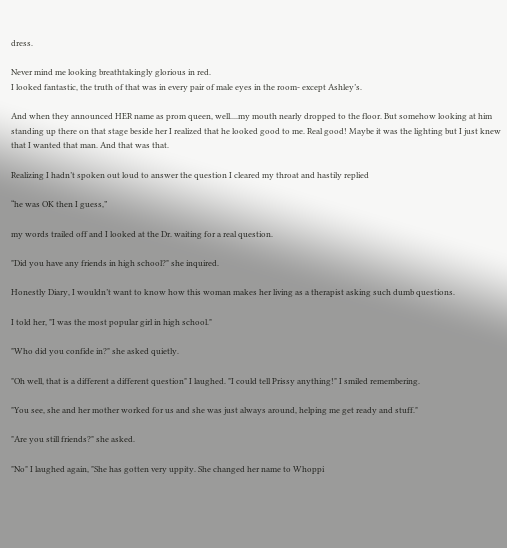dress.

Never mind me looking breathtakingly glorious in red.
I looked fantastic, the truth of that was in every pair of male eyes in the room- except Ashley’s.

And when they announced HER name as prom queen, well....my mouth nearly dropped to the floor. But somehow looking at him standing up there on that stage beside her I realized that he looked good to me. Real good! Maybe it was the lighting but I just knew that I wanted that man. And that was that.

Realizing I hadn’t spoken out loud to answer the question I cleared my throat and hastily replied

“he was OK then I guess,”

my words trailed off and I looked at the Dr. waiting for a real question.

"Did you have any friends in high school?" she inquired.

Honestly Diary, I wouldn’t want to know how this woman makes her living as a therapist asking such dumb questions.

I told her, "I was the most popular girl in high school."

"Who did you confide in?" she asked quietly.

"Oh well, that is a different a different question" I laughed. "I could tell Prissy anything!" I smiled remembering.

"You see, she and her mother worked for us and she was just always around, helping me get ready and stuff."

"Are you still friends?" she asked.

"No" I laughed again, "She has gotten very uppity. She changed her name to Whoppi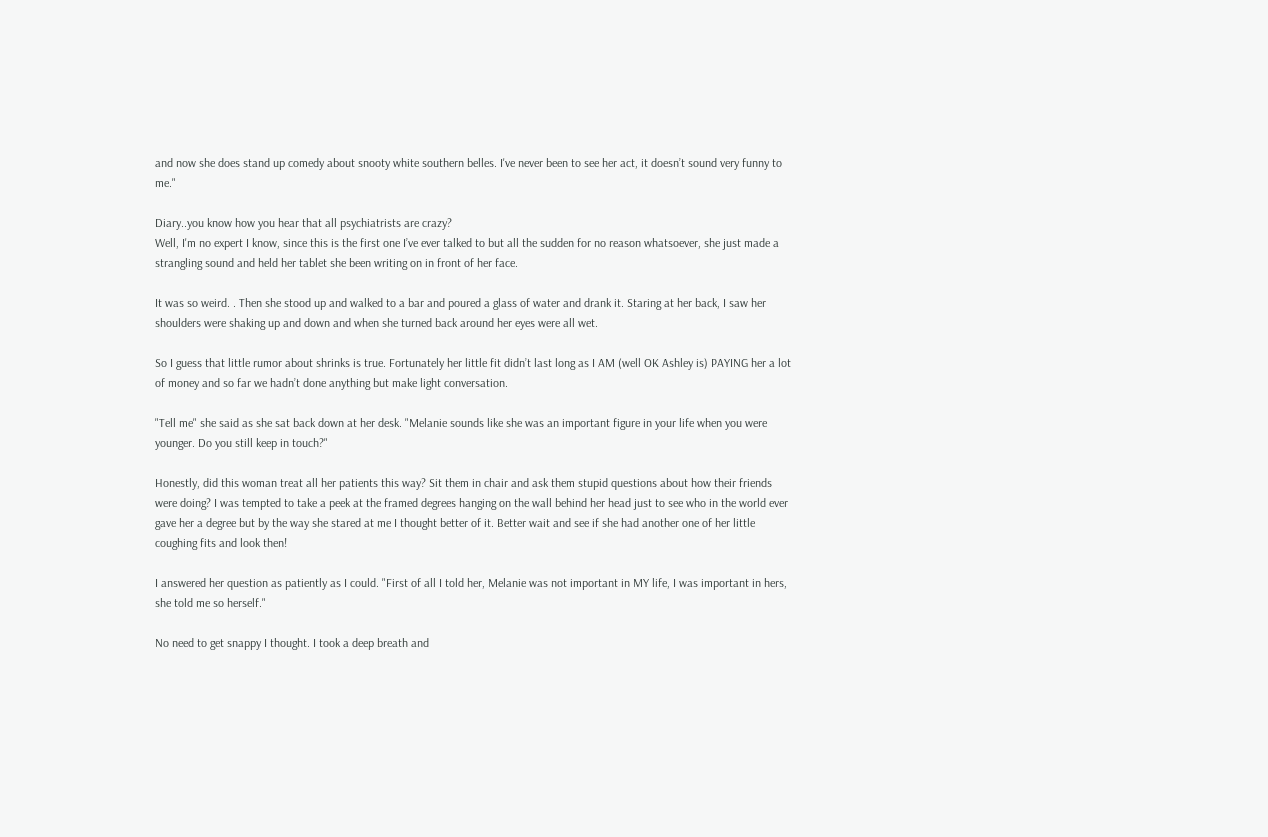and now she does stand up comedy about snooty white southern belles. I've never been to see her act, it doesn’t sound very funny to me."

Diary..you know how you hear that all psychiatrists are crazy?
Well, I'm no expert I know, since this is the first one I’ve ever talked to but all the sudden for no reason whatsoever, she just made a strangling sound and held her tablet she been writing on in front of her face.

It was so weird. . Then she stood up and walked to a bar and poured a glass of water and drank it. Staring at her back, I saw her shoulders were shaking up and down and when she turned back around her eyes were all wet.

So I guess that little rumor about shrinks is true. Fortunately her little fit didn’t last long as I AM (well OK Ashley is) PAYING her a lot of money and so far we hadn’t done anything but make light conversation.

"Tell me" she said as she sat back down at her desk. "Melanie sounds like she was an important figure in your life when you were younger. Do you still keep in touch?"

Honestly, did this woman treat all her patients this way? Sit them in chair and ask them stupid questions about how their friends were doing? I was tempted to take a peek at the framed degrees hanging on the wall behind her head just to see who in the world ever gave her a degree but by the way she stared at me I thought better of it. Better wait and see if she had another one of her little coughing fits and look then!

I answered her question as patiently as I could. "First of all I told her, Melanie was not important in MY life, I was important in hers, she told me so herself."

No need to get snappy I thought. I took a deep breath and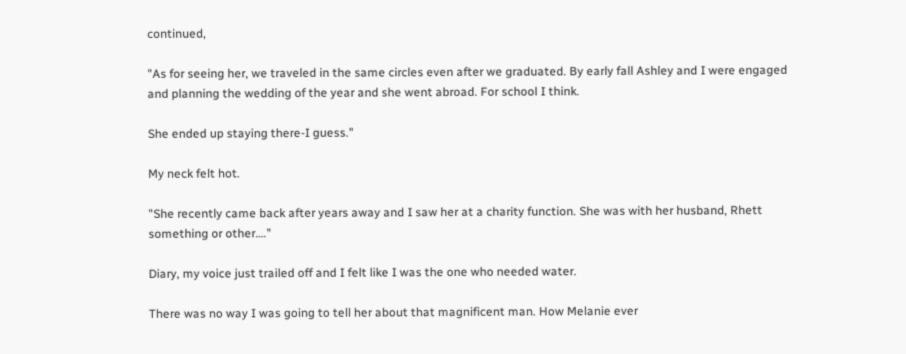continued,

"As for seeing her, we traveled in the same circles even after we graduated. By early fall Ashley and I were engaged and planning the wedding of the year and she went abroad. For school I think.

She ended up staying there-I guess."

My neck felt hot.

"She recently came back after years away and I saw her at a charity function. She was with her husband, Rhett something or other…."

Diary, my voice just trailed off and I felt like I was the one who needed water.

There was no way I was going to tell her about that magnificent man. How Melanie ever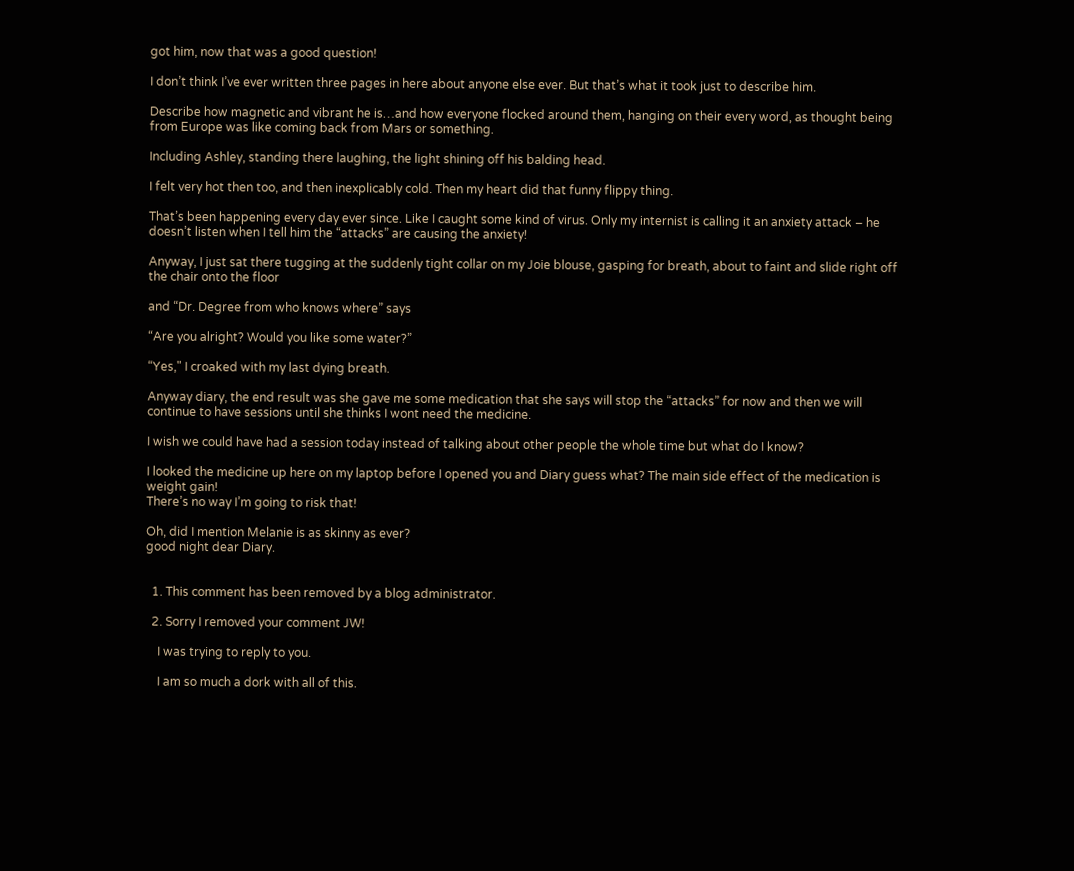got him, now that was a good question!

I don’t think I’ve ever written three pages in here about anyone else ever. But that’s what it took just to describe him.

Describe how magnetic and vibrant he is…and how everyone flocked around them, hanging on their every word, as thought being from Europe was like coming back from Mars or something.

Including Ashley, standing there laughing, the light shining off his balding head.

I felt very hot then too, and then inexplicably cold. Then my heart did that funny flippy thing.

That’s been happening every day ever since. Like I caught some kind of virus. Only my internist is calling it an anxiety attack – he doesn’t listen when I tell him the “attacks” are causing the anxiety!

Anyway, I just sat there tugging at the suddenly tight collar on my Joie blouse, gasping for breath, about to faint and slide right off the chair onto the floor

and “Dr. Degree from who knows where” says

“Are you alright? Would you like some water?”

“Yes," I croaked with my last dying breath.

Anyway diary, the end result was she gave me some medication that she says will stop the “attacks” for now and then we will continue to have sessions until she thinks I wont need the medicine.

I wish we could have had a session today instead of talking about other people the whole time but what do I know?

I looked the medicine up here on my laptop before I opened you and Diary guess what? The main side effect of the medication is weight gain!
There’s no way I’m going to risk that!

Oh, did I mention Melanie is as skinny as ever?
good night dear Diary.


  1. This comment has been removed by a blog administrator.

  2. Sorry I removed your comment JW!

    I was trying to reply to you.

    I am so much a dork with all of this.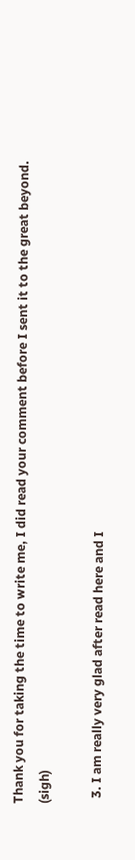Thank you for taking the time to write me, I did read your comment before I sent it to the great beyond. (sigh)

  3. I am really very glad after read here and I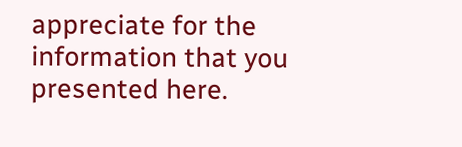appreciate for the information that you presented here.